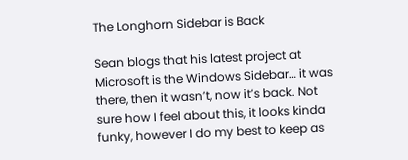The Longhorn Sidebar is Back

Sean blogs that his latest project at Microsoft is the Windows Sidebar… it was there, then it wasn’t, now it’s back. Not sure how I feel about this, it looks kinda funky, however I do my best to keep as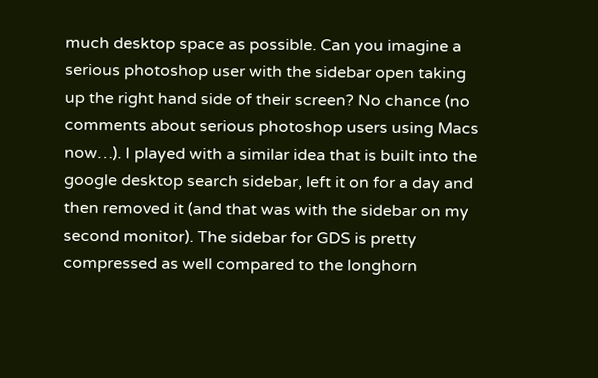much desktop space as possible. Can you imagine a serious photoshop user with the sidebar open taking up the right hand side of their screen? No chance (no comments about serious photoshop users using Macs now…). I played with a similar idea that is built into the google desktop search sidebar, left it on for a day and then removed it (and that was with the sidebar on my second monitor). The sidebar for GDS is pretty compressed as well compared to the longhorn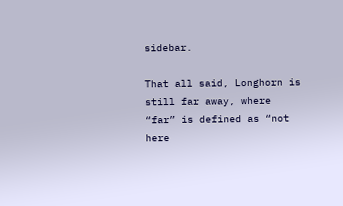sidebar.

That all said, Longhorn is still far away, where “far” is defined as “not here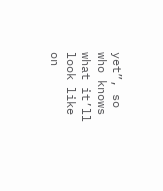yet”, so who knows what it’ll look like on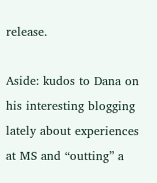release.

Aside: kudos to Dana on his interesting blogging lately about experiences at MS and “outting” a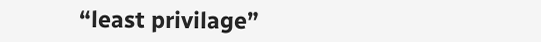“least privilage”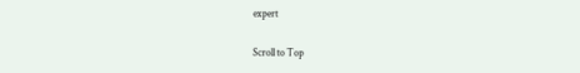expert

Scroll to Top